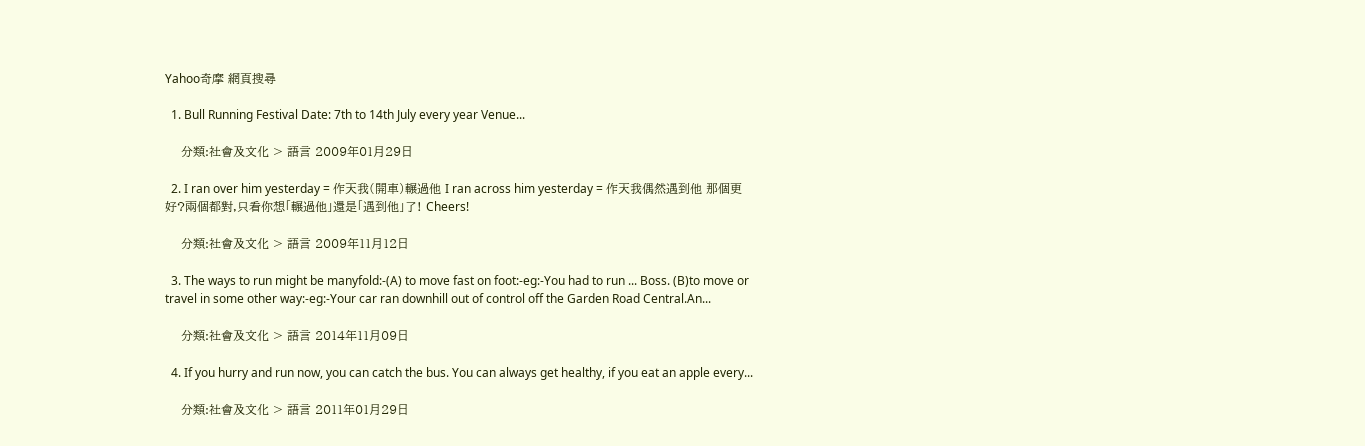Yahoo奇摩 網頁搜尋

  1. Bull Running Festival Date: 7th to 14th July every year Venue...

    分類:社會及文化 > 語言 2009年01月29日

  2. I ran over him yesterday = 作天我(開車)輾過他 I ran across him yesterday = 作天我偶然遇到他 那個更好?兩個都對,只看你想「輾過他」還是「遇到他」了! Cheers!

    分類:社會及文化 > 語言 2009年11月12日

  3. The ways to run might be manyfold:-(A) to move fast on foot:-eg:-You had to run ... Boss. (B)to move or travel in some other way:-eg:-Your car ran downhill out of control off the Garden Road Central.An...

    分類:社會及文化 > 語言 2014年11月09日

  4. If you hurry and run now, you can catch the bus. You can always get healthy, if you eat an apple every...

    分類:社會及文化 > 語言 2011年01月29日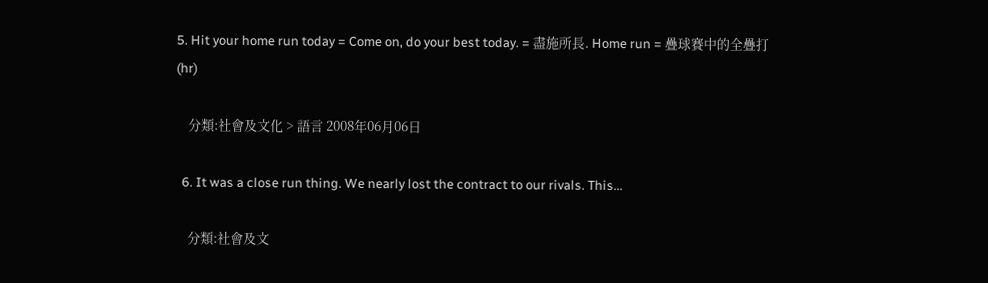5. Hit your home run today = Come on, do your best today. = 盡施所長. Home run = 疊球賽中的全疊打 (hr)

    分類:社會及文化 > 語言 2008年06月06日

  6. It was a close run thing. We nearly lost the contract to our rivals. This...

    分類:社會及文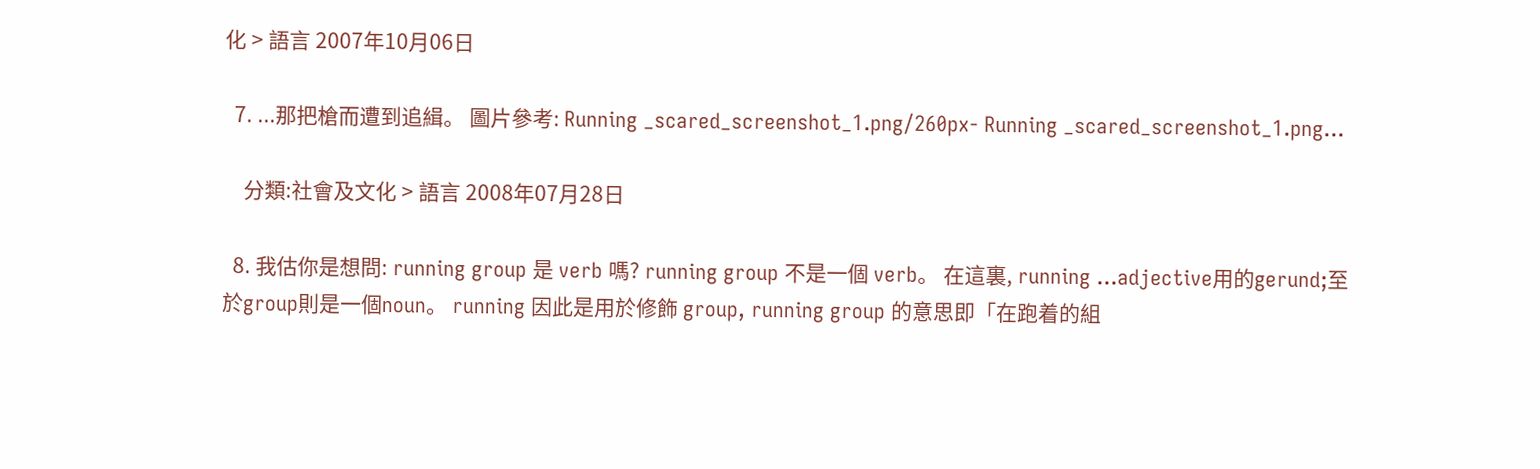化 > 語言 2007年10月06日

  7. ...那把槍而遭到追緝。 圖片參考: Running _scared_screenshot_1.png/260px- Running _scared_screenshot_1.png...

    分類:社會及文化 > 語言 2008年07月28日

  8. 我估你是想問: running group 是 verb 嗎? running group 不是一個 verb。 在這裏, running ...adjective用的gerund;至於group則是一個noun。 running 因此是用於修飾 group, running group 的意思即「在跑着的組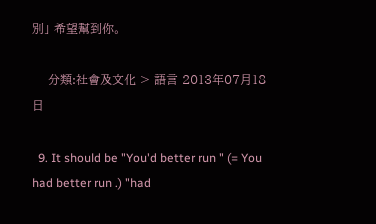別」 希望幫到你。

    分類:社會及文化 > 語言 2013年07月18日

  9. It should be "You'd better run " (= You had better run .) "had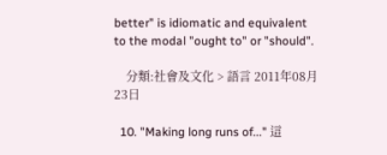better" is idiomatic and equivalent to the modal "ought to" or "should".

    分類:社會及文化 > 語言 2011年08月23日

  10. "Making long runs of..." 這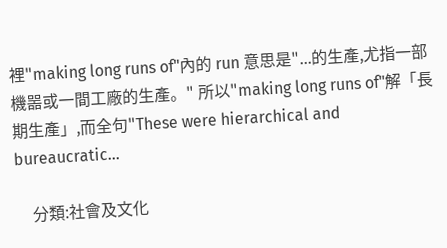裡"making long runs of"內的 run 意思是"...的生產,尤指一部機噐或一間工廠的生產。" 所以"making long runs of"解「長期生產」,而全句"These were hierarchical and bureaucratic...

    分類:社會及文化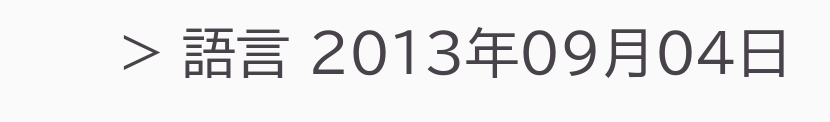> 語言 2013年09月04日